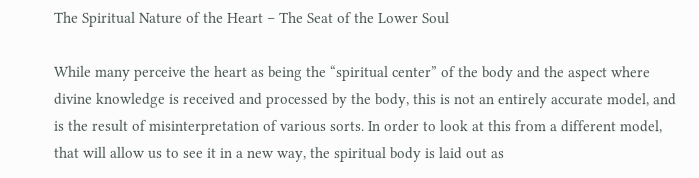The Spiritual Nature of the Heart – The Seat of the Lower Soul

While many perceive the heart as being the “spiritual center” of the body and the aspect where divine knowledge is received and processed by the body, this is not an entirely accurate model, and is the result of misinterpretation of various sorts. In order to look at this from a different model, that will allow us to see it in a new way, the spiritual body is laid out as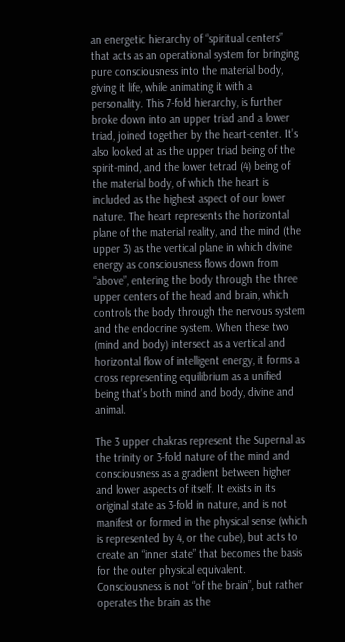an energetic hierarchy of “spiritual centers” that acts as an operational system for bringing pure consciousness into the material body, giving it life, while animating it with a personality. This 7-fold hierarchy, is further broke down into an upper triad and a lower triad, joined together by the heart-center. It’s also looked at as the upper triad being of the spirit-mind, and the lower tetrad (4) being of the material body, of which the heart is included as the highest aspect of our lower nature. The heart represents the horizontal plane of the material reality, and the mind (the upper 3) as the vertical plane in which divine energy as consciousness flows down from “above”, entering the body through the three upper centers of the head and brain, which controls the body through the nervous system and the endocrine system. When these two (mind and body) intersect as a vertical and horizontal flow of intelligent energy, it forms a cross representing equilibrium as a unified being that’s both mind and body, divine and animal.

The 3 upper chakras represent the Supernal as the trinity or 3-fold nature of the mind and consciousness as a gradient between higher and lower aspects of itself. It exists in its original state as 3-fold in nature, and is not manifest or formed in the physical sense (which is represented by 4, or the cube), but acts to create an “inner state” that becomes the basis for the outer physical equivalent. Consciousness is not “of the brain”, but rather operates the brain as the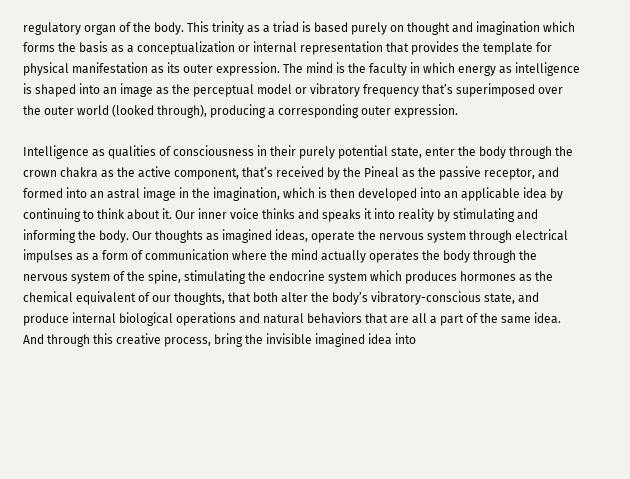regulatory organ of the body. This trinity as a triad is based purely on thought and imagination which forms the basis as a conceptualization or internal representation that provides the template for physical manifestation as its outer expression. The mind is the faculty in which energy as intelligence is shaped into an image as the perceptual model or vibratory frequency that’s superimposed over the outer world (looked through), producing a corresponding outer expression.

Intelligence as qualities of consciousness in their purely potential state, enter the body through the crown chakra as the active component, that’s received by the Pineal as the passive receptor, and formed into an astral image in the imagination, which is then developed into an applicable idea by continuing to think about it. Our inner voice thinks and speaks it into reality by stimulating and informing the body. Our thoughts as imagined ideas, operate the nervous system through electrical impulses as a form of communication where the mind actually operates the body through the nervous system of the spine, stimulating the endocrine system which produces hormones as the chemical equivalent of our thoughts, that both alter the body’s vibratory-conscious state, and produce internal biological operations and natural behaviors that are all a part of the same idea. And through this creative process, bring the invisible imagined idea into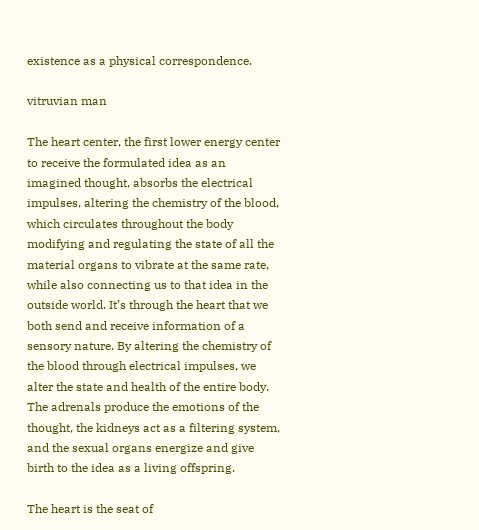existence as a physical correspondence.

vitruvian man

The heart center, the first lower energy center to receive the formulated idea as an imagined thought, absorbs the electrical impulses, altering the chemistry of the blood, which circulates throughout the body modifying and regulating the state of all the material organs to vibrate at the same rate, while also connecting us to that idea in the outside world. It’s through the heart that we both send and receive information of a sensory nature. By altering the chemistry of the blood through electrical impulses, we alter the state and health of the entire body. The adrenals produce the emotions of the thought, the kidneys act as a filtering system, and the sexual organs energize and give birth to the idea as a living offspring.

The heart is the seat of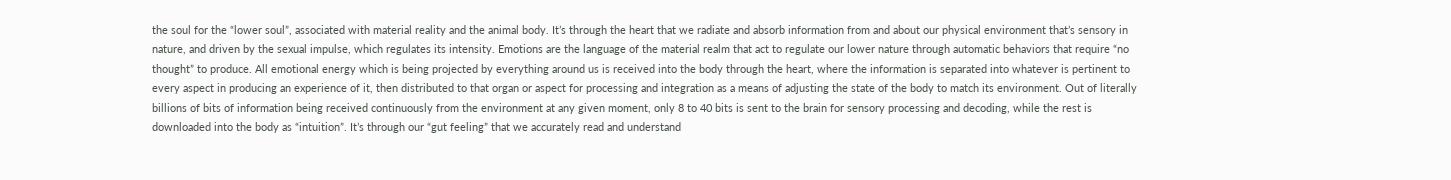the soul for the “lower soul”, associated with material reality and the animal body. It’s through the heart that we radiate and absorb information from and about our physical environment that’s sensory in nature, and driven by the sexual impulse, which regulates its intensity. Emotions are the language of the material realm that act to regulate our lower nature through automatic behaviors that require “no thought” to produce. All emotional energy which is being projected by everything around us is received into the body through the heart, where the information is separated into whatever is pertinent to every aspect in producing an experience of it, then distributed to that organ or aspect for processing and integration as a means of adjusting the state of the body to match its environment. Out of literally billions of bits of information being received continuously from the environment at any given moment, only 8 to 40 bits is sent to the brain for sensory processing and decoding, while the rest is downloaded into the body as “intuition”. It’s through our “gut feeling” that we accurately read and understand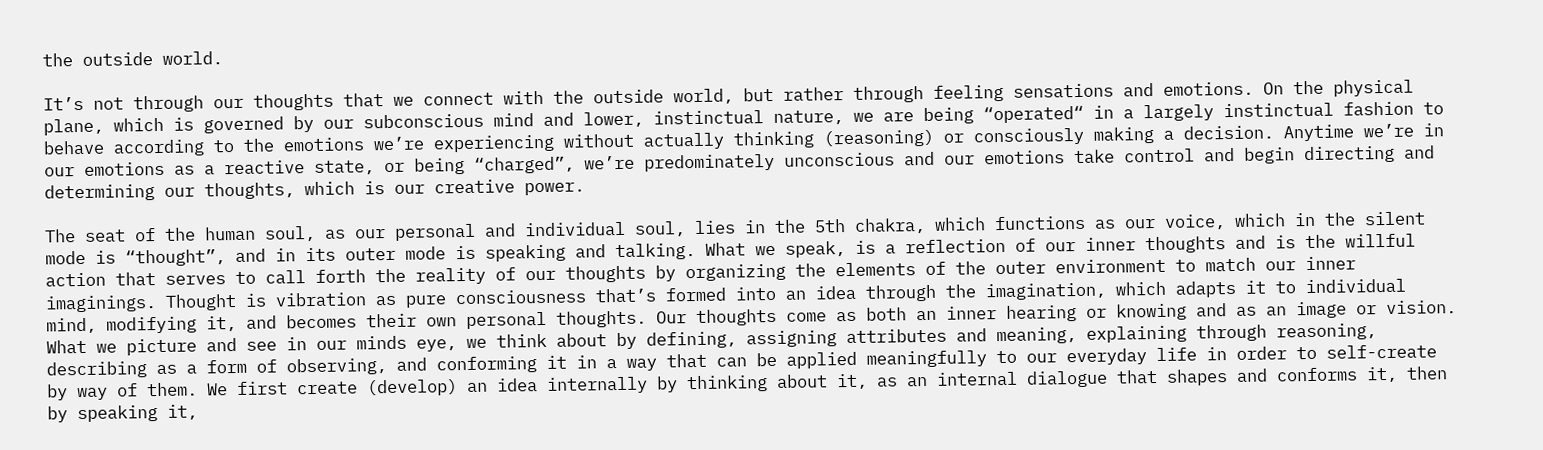the outside world.

It’s not through our thoughts that we connect with the outside world, but rather through feeling sensations and emotions. On the physical plane, which is governed by our subconscious mind and lower, instinctual nature, we are being “operated“ in a largely instinctual fashion to behave according to the emotions we’re experiencing without actually thinking (reasoning) or consciously making a decision. Anytime we’re in our emotions as a reactive state, or being “charged”, we’re predominately unconscious and our emotions take control and begin directing and determining our thoughts, which is our creative power.

The seat of the human soul, as our personal and individual soul, lies in the 5th chakra, which functions as our voice, which in the silent mode is “thought”, and in its outer mode is speaking and talking. What we speak, is a reflection of our inner thoughts and is the willful action that serves to call forth the reality of our thoughts by organizing the elements of the outer environment to match our inner imaginings. Thought is vibration as pure consciousness that’s formed into an idea through the imagination, which adapts it to individual mind, modifying it, and becomes their own personal thoughts. Our thoughts come as both an inner hearing or knowing and as an image or vision. What we picture and see in our minds eye, we think about by defining, assigning attributes and meaning, explaining through reasoning, describing as a form of observing, and conforming it in a way that can be applied meaningfully to our everyday life in order to self-create by way of them. We first create (develop) an idea internally by thinking about it, as an internal dialogue that shapes and conforms it, then by speaking it,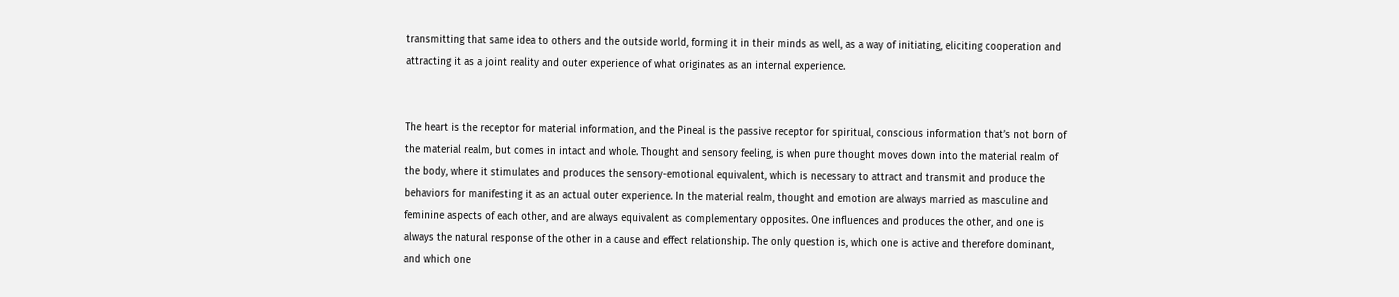transmitting that same idea to others and the outside world, forming it in their minds as well, as a way of initiating, eliciting cooperation and attracting it as a joint reality and outer experience of what originates as an internal experience.


The heart is the receptor for material information, and the Pineal is the passive receptor for spiritual, conscious information that’s not born of the material realm, but comes in intact and whole. Thought and sensory feeling, is when pure thought moves down into the material realm of the body, where it stimulates and produces the sensory-emotional equivalent, which is necessary to attract and transmit and produce the behaviors for manifesting it as an actual outer experience. In the material realm, thought and emotion are always married as masculine and feminine aspects of each other, and are always equivalent as complementary opposites. One influences and produces the other, and one is always the natural response of the other in a cause and effect relationship. The only question is, which one is active and therefore dominant, and which one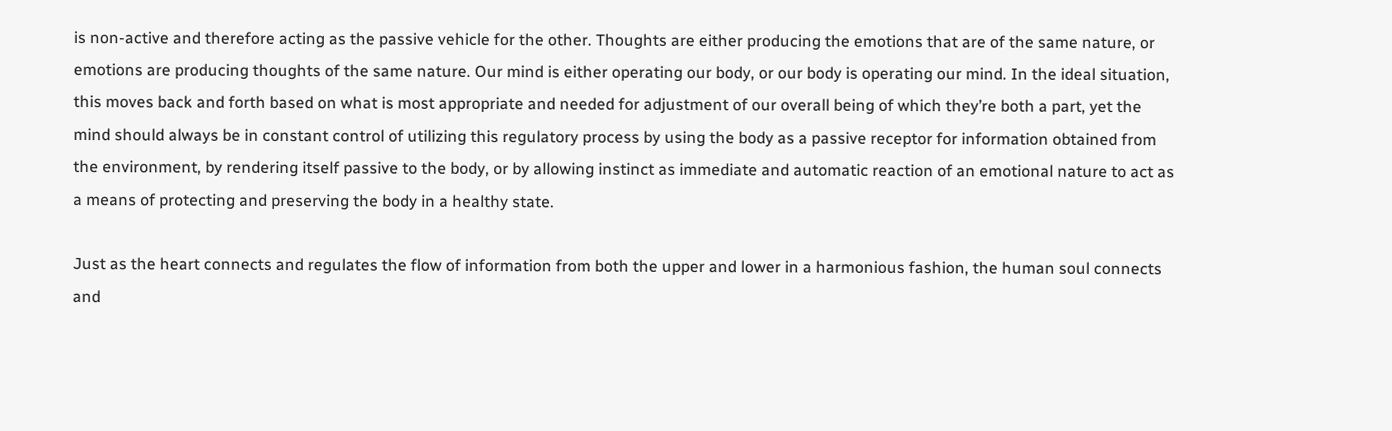is non-active and therefore acting as the passive vehicle for the other. Thoughts are either producing the emotions that are of the same nature, or emotions are producing thoughts of the same nature. Our mind is either operating our body, or our body is operating our mind. In the ideal situation, this moves back and forth based on what is most appropriate and needed for adjustment of our overall being of which they’re both a part, yet the mind should always be in constant control of utilizing this regulatory process by using the body as a passive receptor for information obtained from the environment, by rendering itself passive to the body, or by allowing instinct as immediate and automatic reaction of an emotional nature to act as a means of protecting and preserving the body in a healthy state.

Just as the heart connects and regulates the flow of information from both the upper and lower in a harmonious fashion, the human soul connects and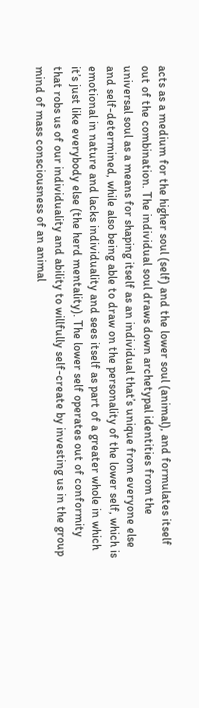acts as a medium for the higher soul (self) and the lower soul (animal), and formulates itself out of the combination. The individual soul draws down archetypal identities from the universal soul as a means for shaping itself as an individual that’s unique from everyone else and self-determined, while also being able to draw on the personality of the lower self, which is emotional in nature and lacks individuality and sees itself as part of a greater whole in which it’s just like everybody else (the herd mentality). The lower self operates out of conformity that robs us of our individuality and ability to willfully self-create by investing us in the group mind of mass consciousness of an animal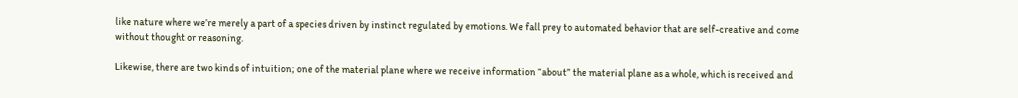like nature where we’re merely a part of a species driven by instinct regulated by emotions. We fall prey to automated behavior that are self-creative and come without thought or reasoning.

Likewise, there are two kinds of intuition; one of the material plane where we receive information “about” the material plane as a whole, which is received and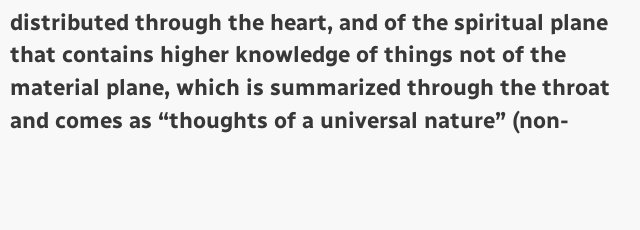distributed through the heart, and of the spiritual plane that contains higher knowledge of things not of the material plane, which is summarized through the throat and comes as “thoughts of a universal nature” (non-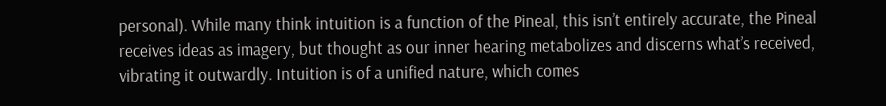personal). While many think intuition is a function of the Pineal, this isn’t entirely accurate, the Pineal receives ideas as imagery, but thought as our inner hearing metabolizes and discerns what’s received, vibrating it outwardly. Intuition is of a unified nature, which comes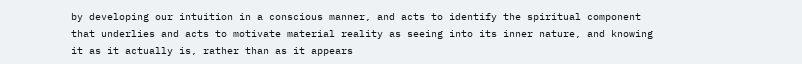by developing our intuition in a conscious manner, and acts to identify the spiritual component that underlies and acts to motivate material reality as seeing into its inner nature, and knowing it as it actually is, rather than as it appears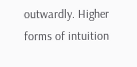outwardly. Higher forms of intuition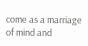come as a marriage of mind and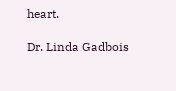heart.

Dr. Linda Gadbois